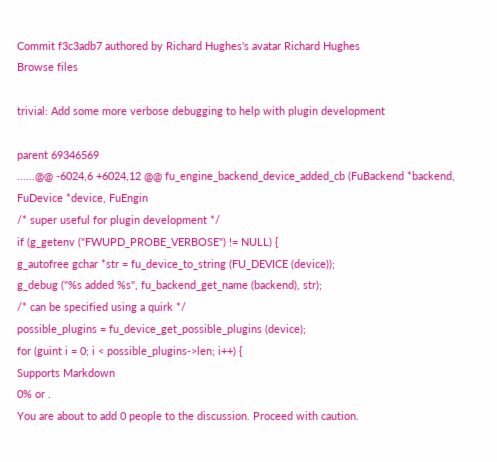Commit f3c3adb7 authored by Richard Hughes's avatar Richard Hughes
Browse files

trivial: Add some more verbose debugging to help with plugin development

parent 69346569
......@@ -6024,6 +6024,12 @@ fu_engine_backend_device_added_cb (FuBackend *backend, FuDevice *device, FuEngin
/* super useful for plugin development */
if (g_getenv ("FWUPD_PROBE_VERBOSE") != NULL) {
g_autofree gchar *str = fu_device_to_string (FU_DEVICE (device));
g_debug ("%s added %s", fu_backend_get_name (backend), str);
/* can be specified using a quirk */
possible_plugins = fu_device_get_possible_plugins (device);
for (guint i = 0; i < possible_plugins->len; i++) {
Supports Markdown
0% or .
You are about to add 0 people to the discussion. Proceed with caution.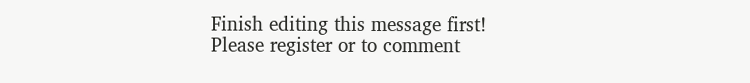Finish editing this message first!
Please register or to comment